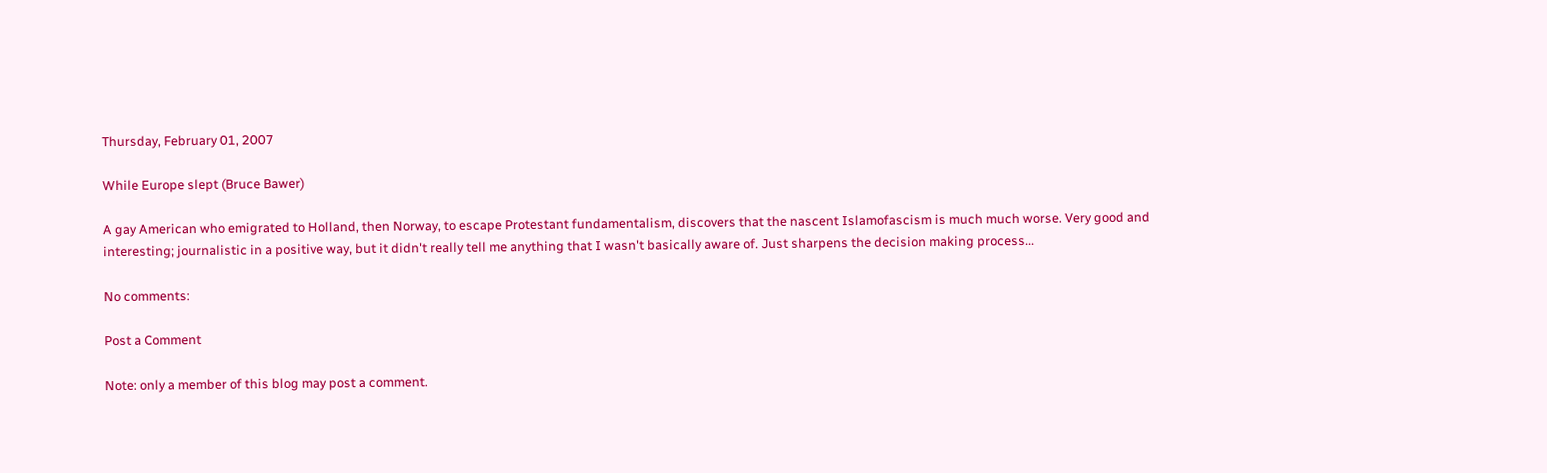Thursday, February 01, 2007

While Europe slept (Bruce Bawer)

A gay American who emigrated to Holland, then Norway, to escape Protestant fundamentalism, discovers that the nascent Islamofascism is much much worse. Very good and interesting; journalistic in a positive way, but it didn't really tell me anything that I wasn't basically aware of. Just sharpens the decision making process...

No comments:

Post a Comment

Note: only a member of this blog may post a comment.